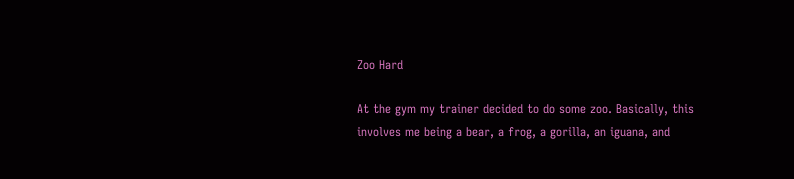Zoo Hard

At the gym my trainer decided to do some zoo. Basically, this involves me being a bear, a frog, a gorilla, an iguana, and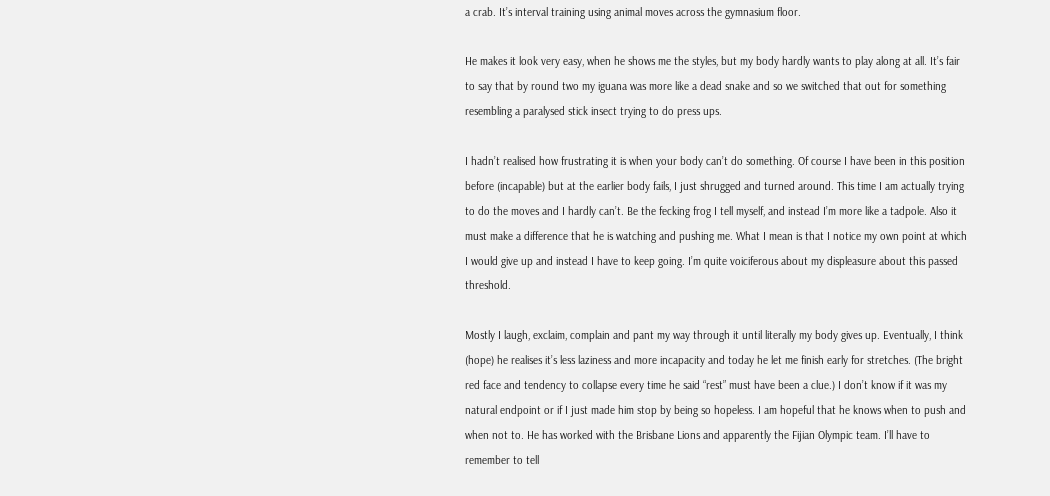a crab. It’s interval training using animal moves across the gymnasium floor.

He makes it look very easy, when he shows me the styles, but my body hardly wants to play along at all. It’s fair to say that by round two my iguana was more like a dead snake and so we switched that out for something resembling a paralysed stick insect trying to do press ups.

I hadn’t realised how frustrating it is when your body can’t do something. Of course I have been in this position before (incapable) but at the earlier body fails, I just shrugged and turned around. This time I am actually trying to do the moves and I hardly can’t. Be the fecking frog I tell myself, and instead I’m more like a tadpole. Also it must make a difference that he is watching and pushing me. What I mean is that I notice my own point at which I would give up and instead I have to keep going. I’m quite voiciferous about my displeasure about this passed threshold.

Mostly I laugh, exclaim, complain and pant my way through it until literally my body gives up. Eventually, I think (hope) he realises it’s less laziness and more incapacity and today he let me finish early for stretches. (The bright red face and tendency to collapse every time he said “rest” must have been a clue.) I don’t know if it was my natural endpoint or if I just made him stop by being so hopeless. I am hopeful that he knows when to push and when not to. He has worked with the Brisbane Lions and apparently the Fijian Olympic team. I’ll have to remember to tell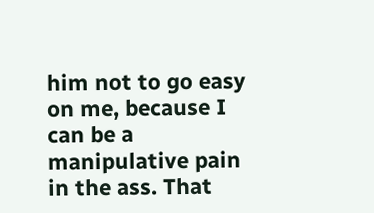him not to go easy on me, because I can be a manipulative pain in the ass. That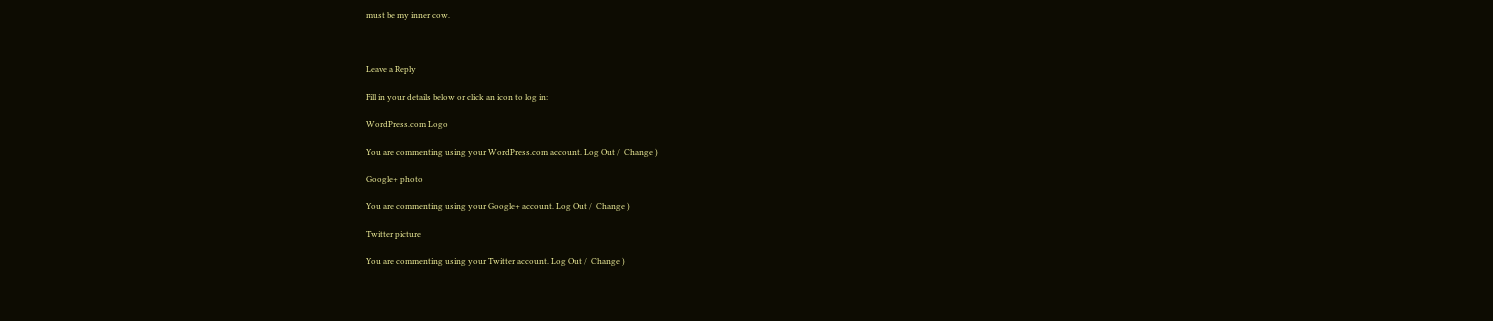must be my inner cow.



Leave a Reply

Fill in your details below or click an icon to log in:

WordPress.com Logo

You are commenting using your WordPress.com account. Log Out /  Change )

Google+ photo

You are commenting using your Google+ account. Log Out /  Change )

Twitter picture

You are commenting using your Twitter account. Log Out /  Change )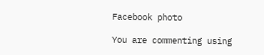Facebook photo

You are commenting using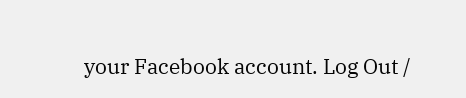your Facebook account. Log Out /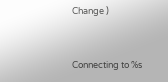Change )


Connecting to %s